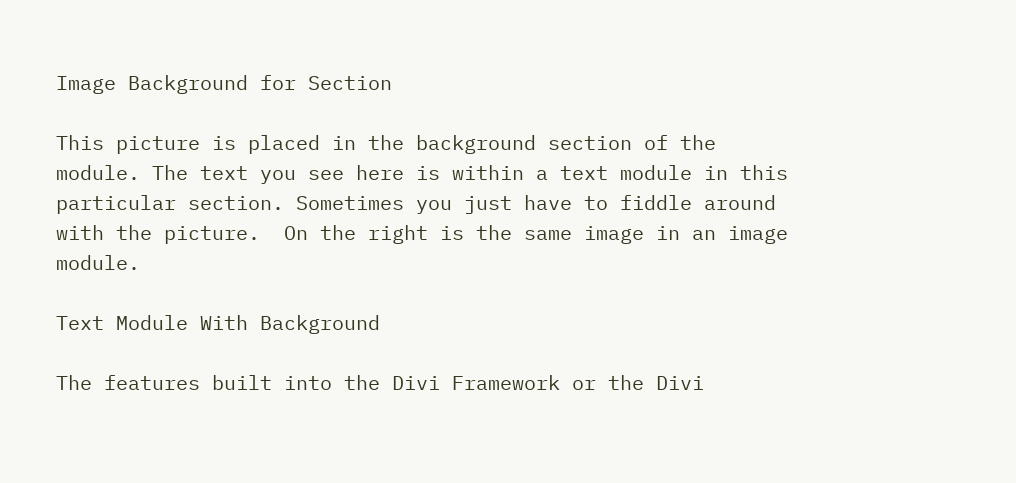Image Background for Section

This picture is placed in the background section of the module. The text you see here is within a text module in this particular section. Sometimes you just have to fiddle around with the picture.  On the right is the same image in an image module.

Text Module With Background

The features built into the Divi Framework or the Divi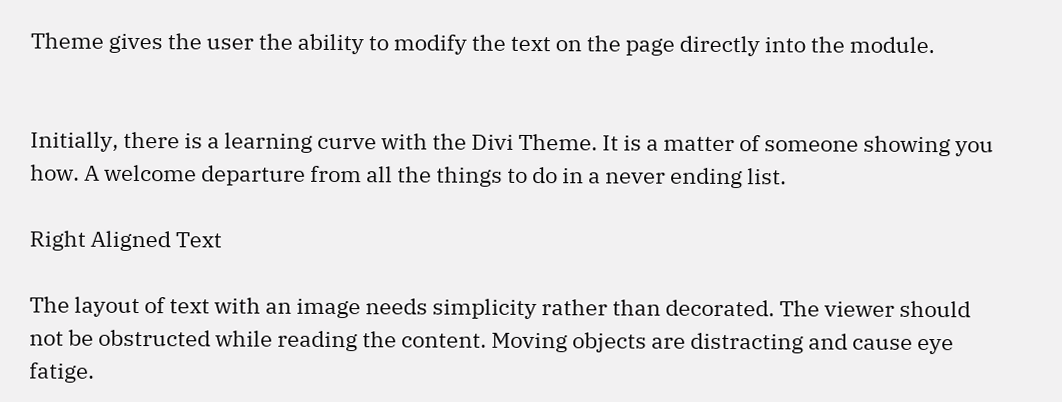Theme gives the user the ability to modify the text on the page directly into the module.


Initially, there is a learning curve with the Divi Theme. It is a matter of someone showing you how. A welcome departure from all the things to do in a never ending list.

Right Aligned Text

The layout of text with an image needs simplicity rather than decorated. The viewer should not be obstructed while reading the content. Moving objects are distracting and cause eye fatige.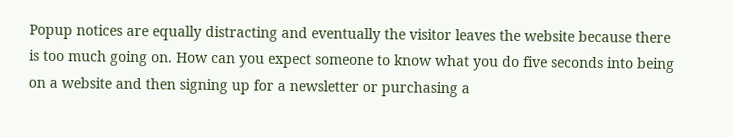Popup notices are equally distracting and eventually the visitor leaves the website because there is too much going on. How can you expect someone to know what you do five seconds into being on a website and then signing up for a newsletter or purchasing a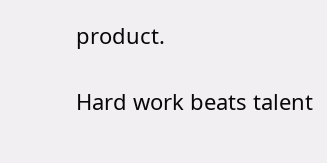product.

Hard work beats talent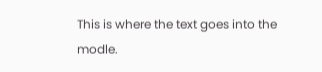This is where the text goes into the modle.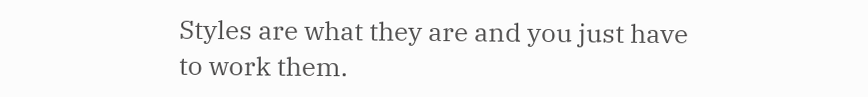Styles are what they are and you just have to work them.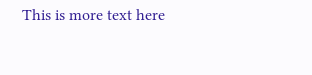This is more text here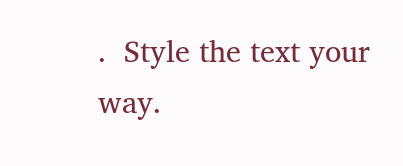.  Style the text your way.